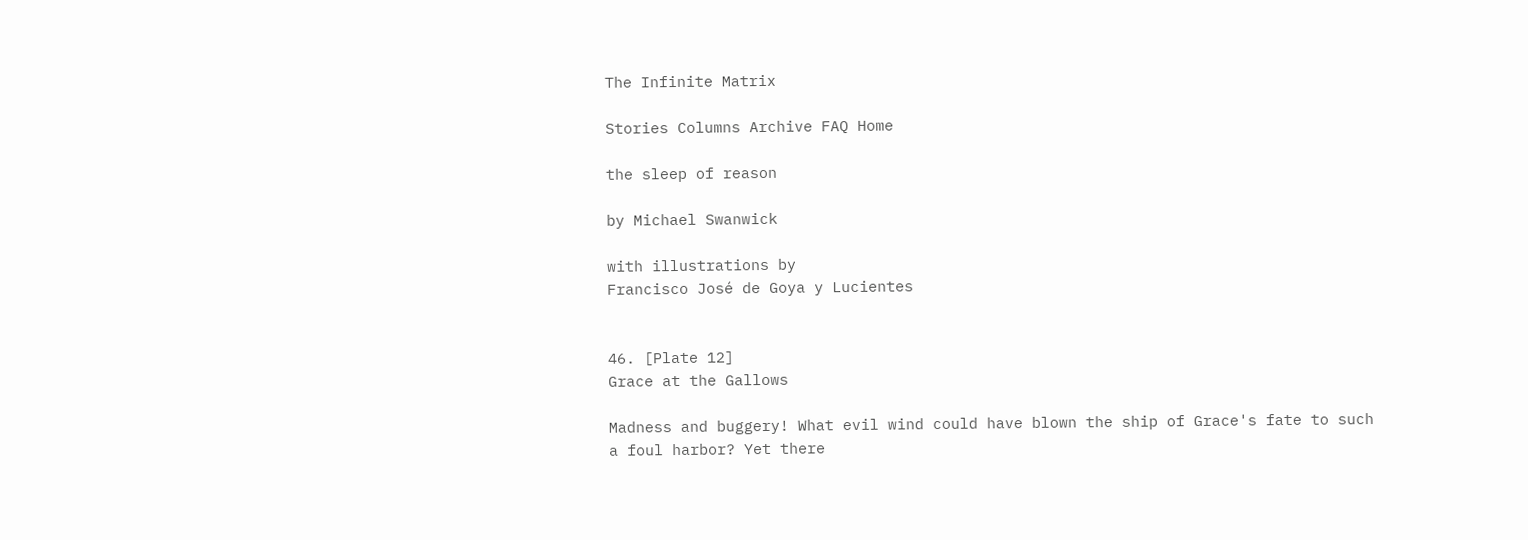The Infinite Matrix

Stories Columns Archive FAQ Home

the sleep of reason

by Michael Swanwick

with illustrations by
Francisco José de Goya y Lucientes


46. [Plate 12]
Grace at the Gallows

Madness and buggery! What evil wind could have blown the ship of Grace's fate to such a foul harbor? Yet there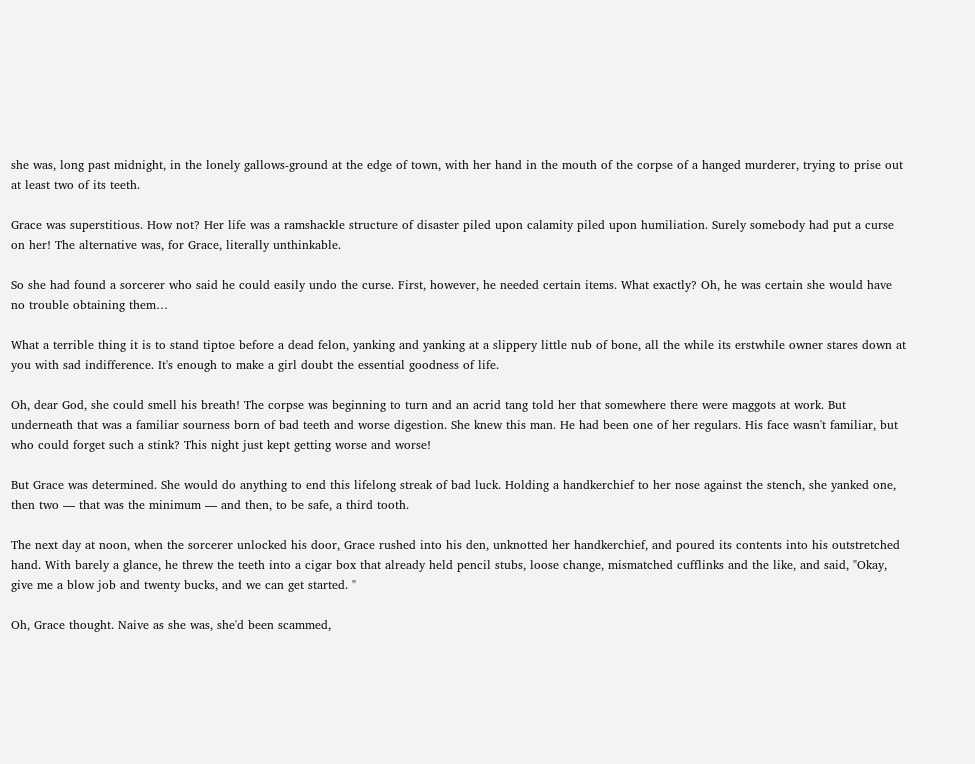she was, long past midnight, in the lonely gallows-ground at the edge of town, with her hand in the mouth of the corpse of a hanged murderer, trying to prise out at least two of its teeth.

Grace was superstitious. How not? Her life was a ramshackle structure of disaster piled upon calamity piled upon humiliation. Surely somebody had put a curse on her! The alternative was, for Grace, literally unthinkable.

So she had found a sorcerer who said he could easily undo the curse. First, however, he needed certain items. What exactly? Oh, he was certain she would have no trouble obtaining them…

What a terrible thing it is to stand tiptoe before a dead felon, yanking and yanking at a slippery little nub of bone, all the while its erstwhile owner stares down at you with sad indifference. It's enough to make a girl doubt the essential goodness of life.

Oh, dear God, she could smell his breath! The corpse was beginning to turn and an acrid tang told her that somewhere there were maggots at work. But underneath that was a familiar sourness born of bad teeth and worse digestion. She knew this man. He had been one of her regulars. His face wasn't familiar, but who could forget such a stink? This night just kept getting worse and worse!

But Grace was determined. She would do anything to end this lifelong streak of bad luck. Holding a handkerchief to her nose against the stench, she yanked one, then two — that was the minimum — and then, to be safe, a third tooth.

The next day at noon, when the sorcerer unlocked his door, Grace rushed into his den, unknotted her handkerchief, and poured its contents into his outstretched hand. With barely a glance, he threw the teeth into a cigar box that already held pencil stubs, loose change, mismatched cufflinks and the like, and said, "Okay, give me a blow job and twenty bucks, and we can get started. "

Oh, Grace thought. Naive as she was, she'd been scammed,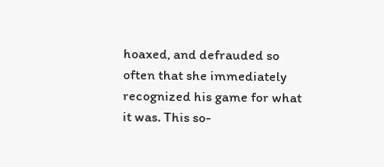hoaxed, and defrauded so often that she immediately recognized his game for what it was. This so-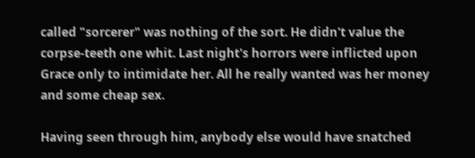called "sorcerer" was nothing of the sort. He didn't value the corpse-teeth one whit. Last night's horrors were inflicted upon Grace only to intimidate her. All he really wanted was her money and some cheap sex.

Having seen through him, anybody else would have snatched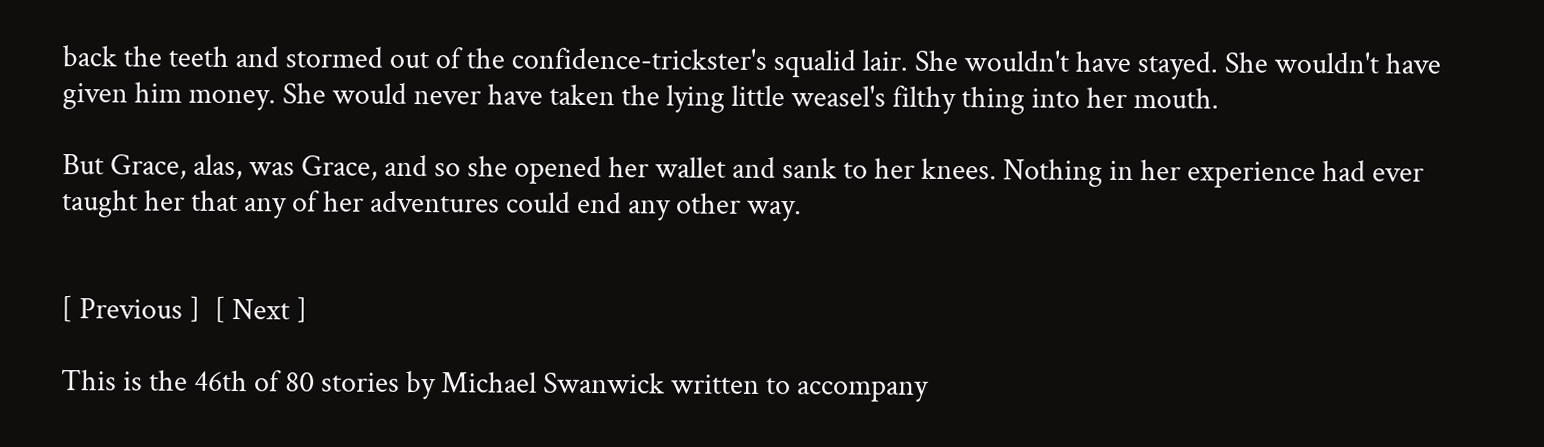back the teeth and stormed out of the confidence-trickster's squalid lair. She wouldn't have stayed. She wouldn't have given him money. She would never have taken the lying little weasel's filthy thing into her mouth.

But Grace, alas, was Grace, and so she opened her wallet and sank to her knees. Nothing in her experience had ever taught her that any of her adventures could end any other way.


[ Previous ]  [ Next ]

This is the 46th of 80 stories by Michael Swanwick written to accompany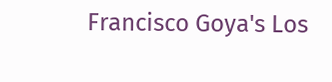Francisco Goya's Los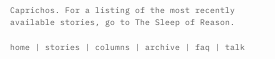Caprichos. For a listing of the most recently available stories, go to The Sleep of Reason.

home | stories | columns | archive | faq | talk